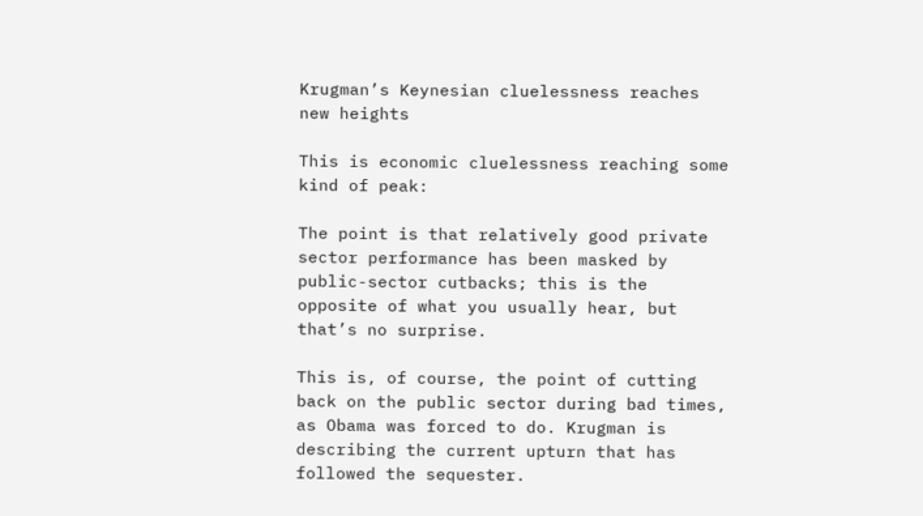Krugman’s Keynesian cluelessness reaches new heights

This is economic cluelessness reaching some kind of peak:

The point is that relatively good private sector performance has been masked by public-sector cutbacks; this is the opposite of what you usually hear, but that’s no surprise.

This is, of course, the point of cutting back on the public sector during bad times, as Obama was forced to do. Krugman is describing the current upturn that has followed the sequester.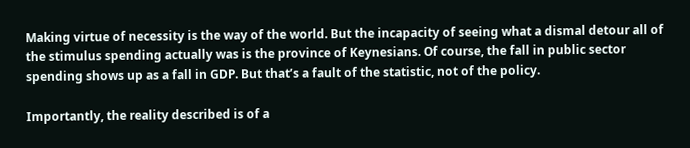Making virtue of necessity is the way of the world. But the incapacity of seeing what a dismal detour all of the stimulus spending actually was is the province of Keynesians. Of course, the fall in public sector spending shows up as a fall in GDP. But that’s a fault of the statistic, not of the policy.

Importantly, the reality described is of a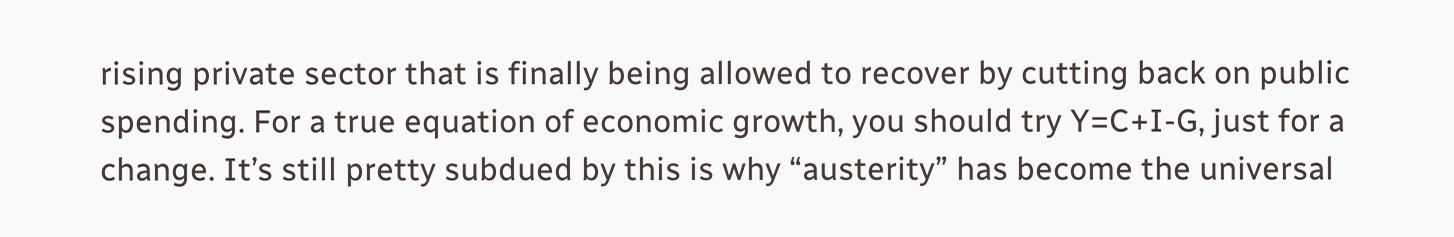rising private sector that is finally being allowed to recover by cutting back on public spending. For a true equation of economic growth, you should try Y=C+I-G, just for a change. It’s still pretty subdued by this is why “austerity” has become the universal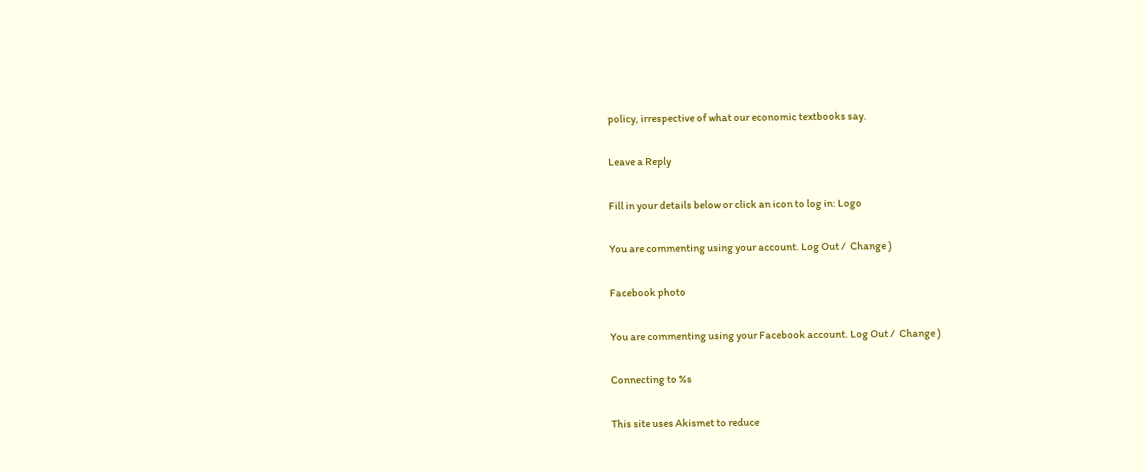policy, irrespective of what our economic textbooks say.

Leave a Reply

Fill in your details below or click an icon to log in: Logo

You are commenting using your account. Log Out /  Change )

Facebook photo

You are commenting using your Facebook account. Log Out /  Change )

Connecting to %s

This site uses Akismet to reduce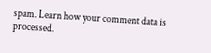spam. Learn how your comment data is processed.